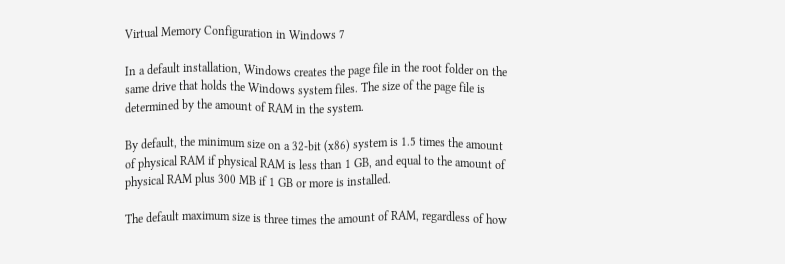Virtual Memory Configuration in Windows 7

In a default installation, Windows creates the page file in the root folder on the same drive that holds the Windows system files. The size of the page file is determined by the amount of RAM in the system.

By default, the minimum size on a 32-bit (x86) system is 1.5 times the amount of physical RAM if physical RAM is less than 1 GB, and equal to the amount of physical RAM plus 300 MB if 1 GB or more is installed.

The default maximum size is three times the amount of RAM, regardless of how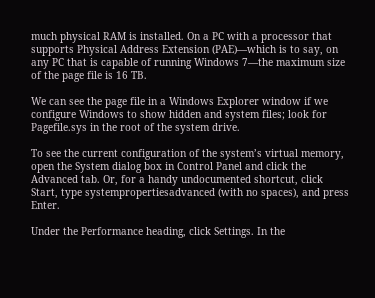much physical RAM is installed. On a PC with a processor that supports Physical Address Extension (PAE)—which is to say, on any PC that is capable of running Windows 7—the maximum size of the page file is 16 TB.

We can see the page file in a Windows Explorer window if we configure Windows to show hidden and system files; look for Pagefile.sys in the root of the system drive.

To see the current configuration of the system’s virtual memory, open the System dialog box in Control Panel and click the Advanced tab. Or, for a handy undocumented shortcut, click Start, type systempropertiesadvanced (with no spaces), and press Enter.

Under the Performance heading, click Settings. In the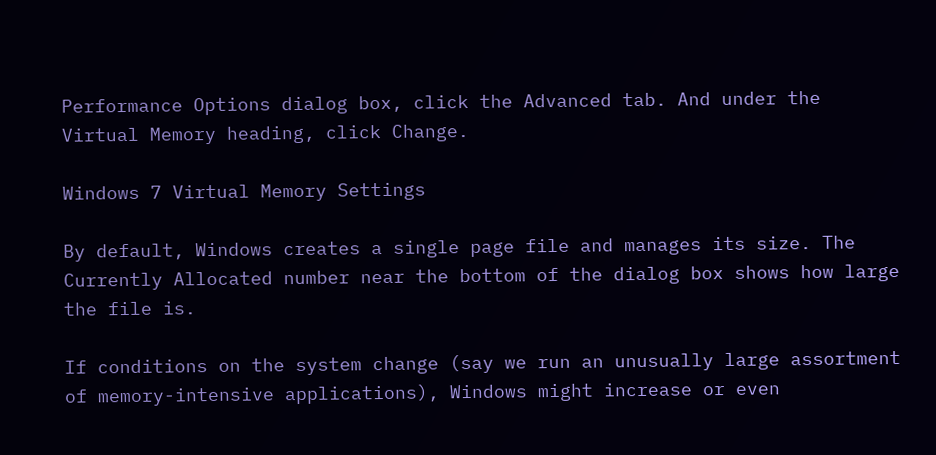Performance Options dialog box, click the Advanced tab. And under the Virtual Memory heading, click Change.

Windows 7 Virtual Memory Settings

By default, Windows creates a single page file and manages its size. The Currently Allocated number near the bottom of the dialog box shows how large the file is.

If conditions on the system change (say we run an unusually large assortment of memory-intensive applications), Windows might increase or even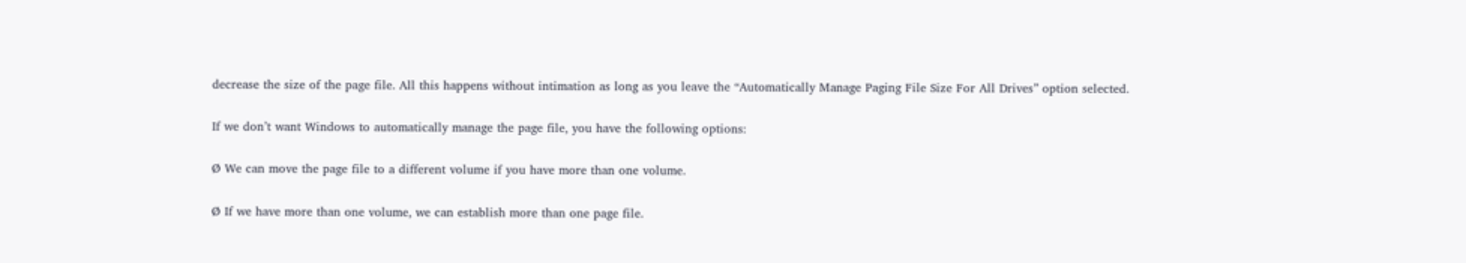decrease the size of the page file. All this happens without intimation as long as you leave the “Automatically Manage Paging File Size For All Drives” option selected.

If we don’t want Windows to automatically manage the page file, you have the following options:

Ø We can move the page file to a different volume if you have more than one volume.

Ø If we have more than one volume, we can establish more than one page file.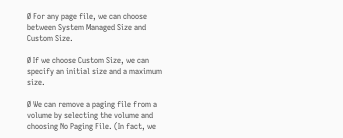Ø For any page file, we can choose between System Managed Size and Custom Size.

Ø If we choose Custom Size, we can specify an initial size and a maximum size.

Ø We can remove a paging file from a volume by selecting the volume and choosing No Paging File. (In fact, we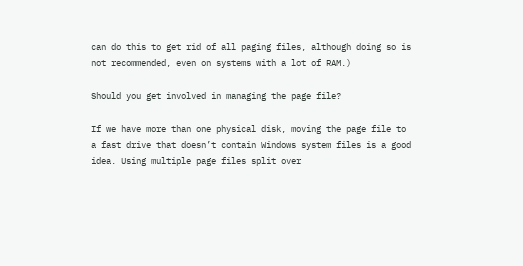can do this to get rid of all paging files, although doing so is not recommended, even on systems with a lot of RAM.)

Should you get involved in managing the page file?

If we have more than one physical disk, moving the page file to a fast drive that doesn’t contain Windows system files is a good idea. Using multiple page files split over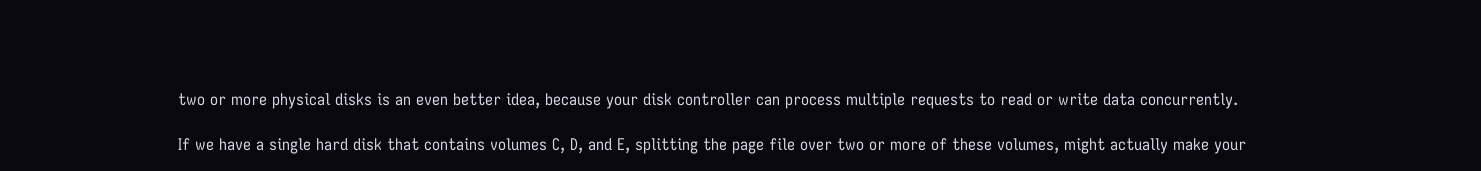two or more physical disks is an even better idea, because your disk controller can process multiple requests to read or write data concurrently.

If we have a single hard disk that contains volumes C, D, and E, splitting the page file over two or more of these volumes, might actually make your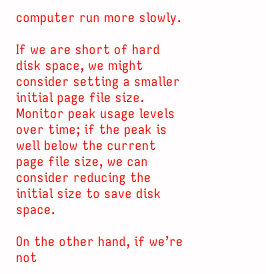computer run more slowly.

If we are short of hard disk space, we might consider setting a smaller initial page file size. Monitor peak usage levels over time; if the peak is well below the current page file size, we can consider reducing the initial size to save disk space.

On the other hand, if we’re not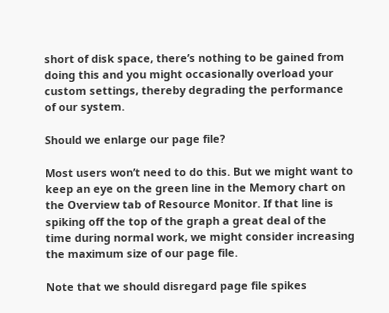short of disk space, there’s nothing to be gained from doing this and you might occasionally overload your custom settings, thereby degrading the performance of our system.

Should we enlarge our page file?

Most users won’t need to do this. But we might want to keep an eye on the green line in the Memory chart on the Overview tab of Resource Monitor. If that line is spiking off the top of the graph a great deal of the time during normal work, we might consider increasing the maximum size of our page file.

Note that we should disregard page file spikes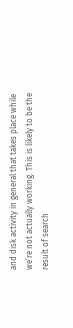and disk activity in general that takes place while we’re not actually working. This is likely to be the result of search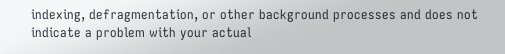indexing, defragmentation, or other background processes and does not indicate a problem with your actual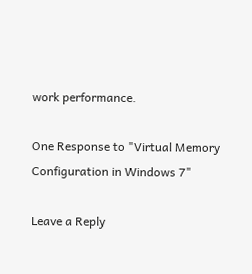work performance.

One Response to "Virtual Memory Configuration in Windows 7"

Leave a Reply